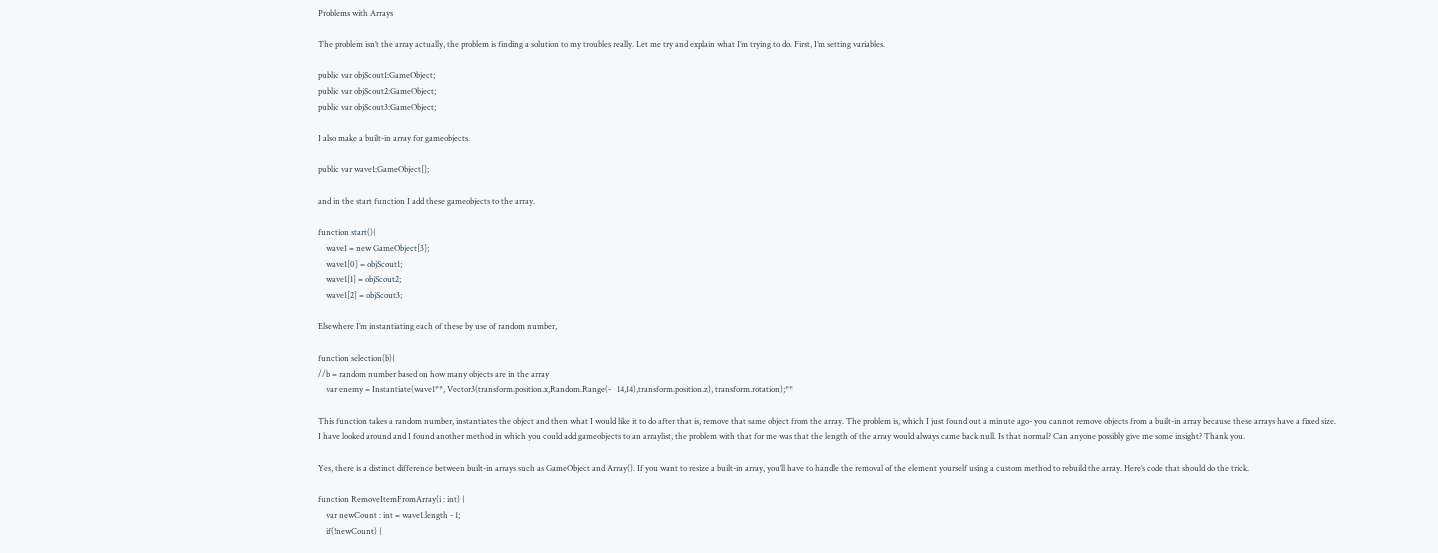Problems with Arrays

The problem isn’t the array actually, the problem is finding a solution to my troubles really. Let me try and explain what I’m trying to do. First, I’m setting variables.

public var objScout1:GameObject;
public var objScout2:GameObject;
public var objScout3:GameObject;

I also make a built-in array for gameobjects.

public var wave1:GameObject[];

and in the start function I add these gameobjects to the array.

function start(){
    wave1 = new GameObject[3];
    wave1[0] = objScout1;
    wave1[1] = objScout2;
    wave1[2] = objScout3;

Elsewhere I’m instantiating each of these by use of random number,

function selection(b){
//b = random number based on how many objects are in the array
    var enemy = Instantiate(wave1**, Vector3(transform.position.x,Random.Range(-   14,14),transform.position.z), transform.rotation);**

This function takes a random number, instantiates the object and then what I would like it to do after that is, remove that same object from the array. The problem is, which I just found out a minute ago- you cannot remove objects from a built-in array because these arrays have a fixed size.
I have looked around and I found another method in which you could add gameobjects to an arraylist, the problem with that for me was that the length of the array would always came back null. Is that normal? Can anyone possibly give me some insight? Thank you.

Yes, there is a distinct difference between built-in arrays such as GameObject and Array(). If you want to resize a built-in array, you’ll have to handle the removal of the element yourself using a custom method to rebuild the array. Here’s code that should do the trick.

function RemoveItemFromArray(i : int) {
    var newCount : int = wave1.length - 1;
    if(!newCount) {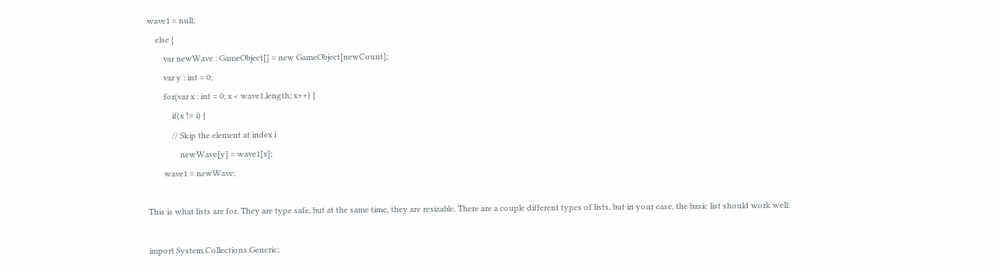wave1 = null;
    else {
        var newWave : GameObject[] = new GameObject[newCount];
        var y : int = 0;
        for(var x : int = 0; x < wave1.length; x++) {
            if(x != i) {
            // Skip the element at index i
                newWave[y] = wave1[x];
        wave1 = newWave;

This is what lists are for. They are type safe, but at the same time, they are resizable. There are a couple different types of lists, but in your case, the basic list should work well:

import System.Collections.Generic;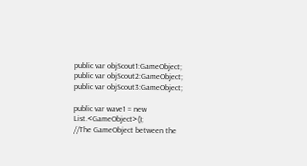public var objScout1:GameObject;
public var objScout2:GameObject;
public var objScout3:GameObject;

public var wave1 = new List.<GameObject>();
//The GameObject between the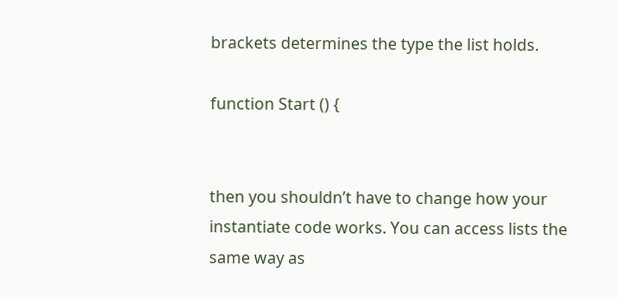brackets determines the type the list holds.

function Start () {


then you shouldn’t have to change how your instantiate code works. You can access lists the same way as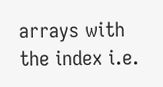arrays with the index i.e.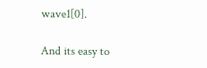wave1[0].

And its easy to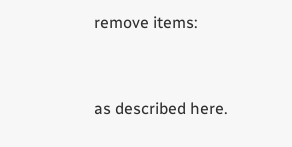remove items:


as described here.